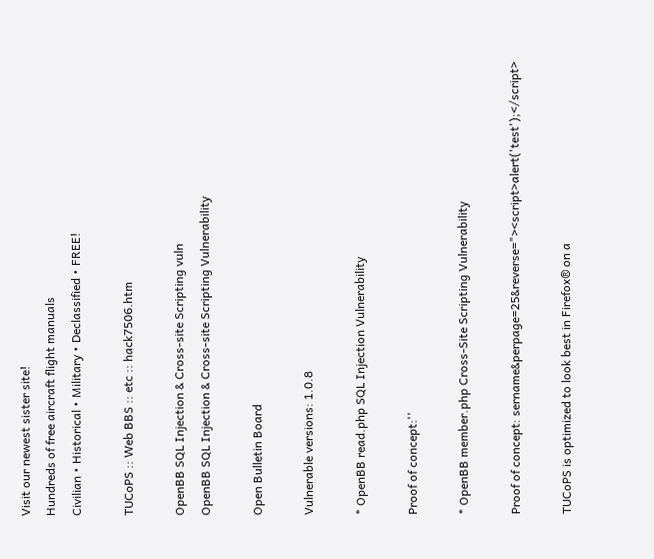Visit our newest sister site!
Hundreds of free aircraft flight manuals
Civilian • Historical • Military • Declassified • FREE!

TUCoPS :: Web BBS :: etc :: hack7506.htm

OpenBB SQL Injection & Cross-site Scripting vuln
OpenBB SQL Injection & Cross-site Scripting Vulnerability

Open Bulletin Board

Vulnerable versions: 1.0.8

* OpenBB read.php SQL Injection Vulnerability

Proof of concept:''

* OpenBB member.php Cross-Site Scripting Vulnerability

Proof of concept: sername&perpage=25&reverse="><script>alert('test');</script>

TUCoPS is optimized to look best in Firefox® on a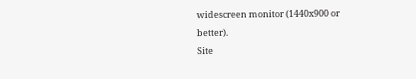widescreen monitor (1440x900 or better).
Site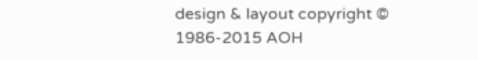design & layout copyright © 1986-2015 AOH